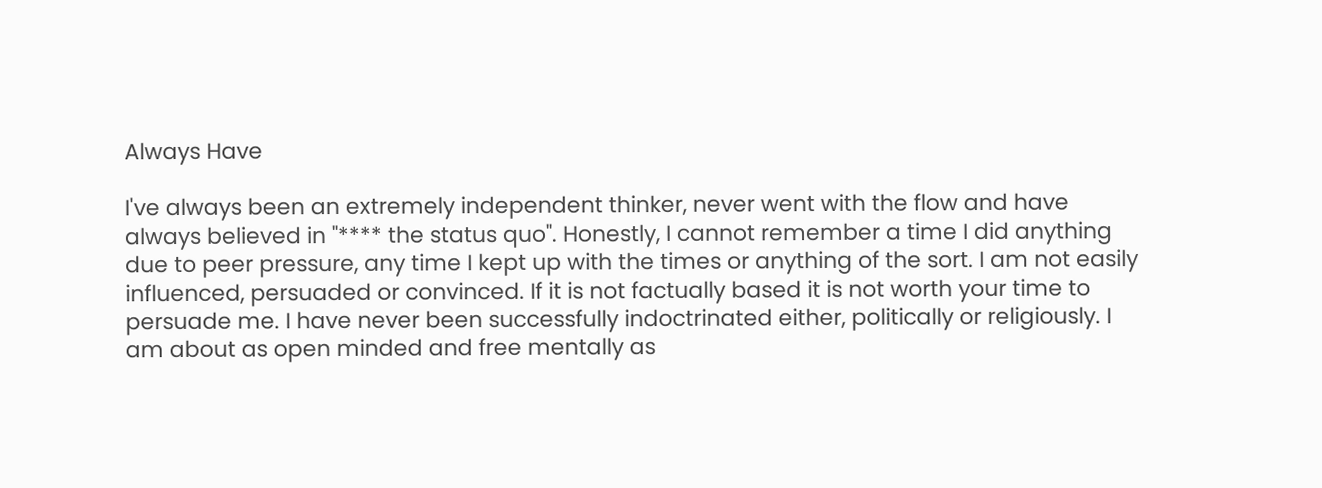Always Have

I've always been an extremely independent thinker, never went with the flow and have always believed in "**** the status quo". Honestly, I cannot remember a time I did anything due to peer pressure, any time I kept up with the times or anything of the sort. I am not easily influenced, persuaded or convinced. If it is not factually based it is not worth your time to persuade me. I have never been successfully indoctrinated either, politically or religiously. I am about as open minded and free mentally as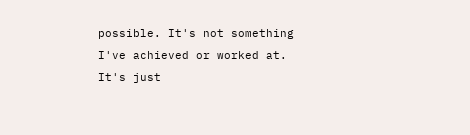possible. It's not something I've achieved or worked at. It's just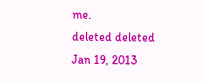me.
deleted deleted
Jan 19, 2013